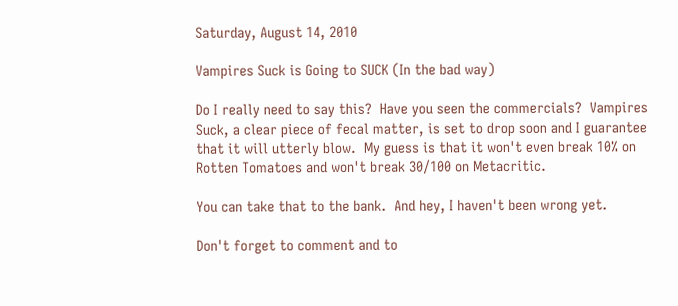Saturday, August 14, 2010

Vampires Suck is Going to SUCK (In the bad way)

Do I really need to say this?  Have you seen the commercials?  Vampires Suck, a clear piece of fecal matter, is set to drop soon and I guarantee that it will utterly blow.  My guess is that it won't even break 10% on Rotten Tomatoes and won't break 30/100 on Metacritic.

You can take that to the bank.  And hey, I haven't been wrong yet.

Don't forget to comment and to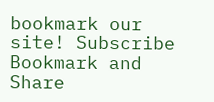bookmark our site! Subscribe
Bookmark and Share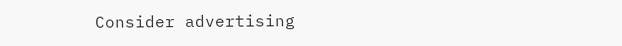Consider advertising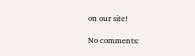on our site!

No comments: